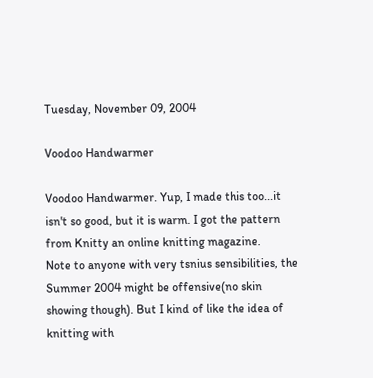Tuesday, November 09, 2004

Voodoo Handwarmer

Voodoo Handwarmer. Yup, I made this too...it isn't so good, but it is warm. I got the pattern from Knitty an online knitting magazine.
Note to anyone with very tsnius sensibilities, the Summer 2004 might be offensive(no skin showing though). But I kind of like the idea of knitting with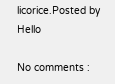licorice.Posted by Hello

No comments :